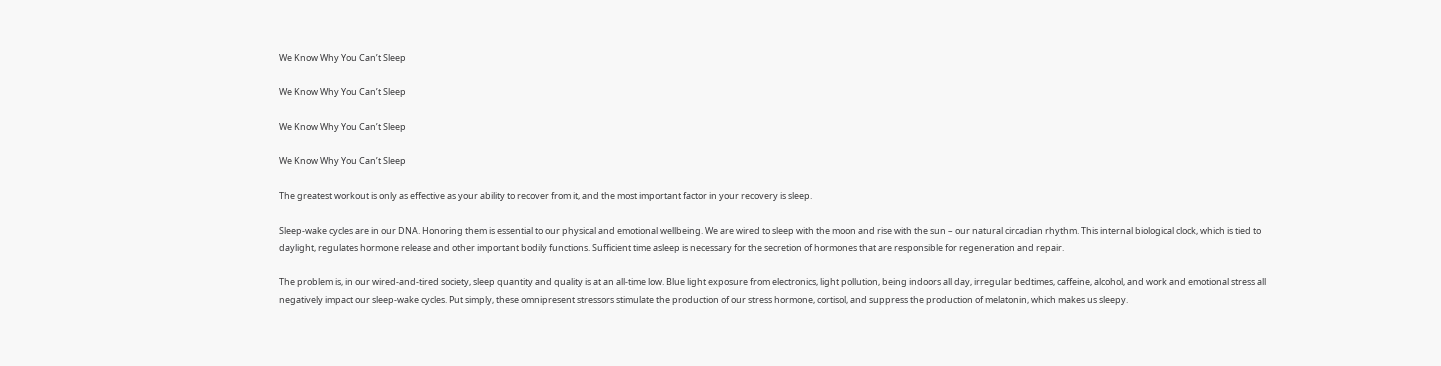We Know Why You Can’t Sleep

We Know Why You Can’t Sleep

We Know Why You Can’t Sleep

We Know Why You Can’t Sleep

The greatest workout is only as effective as your ability to recover from it, and the most important factor in your recovery is sleep.

Sleep-wake cycles are in our DNA. Honoring them is essential to our physical and emotional wellbeing. We are wired to sleep with the moon and rise with the sun – our natural circadian rhythm. This internal biological clock, which is tied to daylight, regulates hormone release and other important bodily functions. Sufficient time asleep is necessary for the secretion of hormones that are responsible for regeneration and repair.

The problem is, in our wired-and-tired society, sleep quantity and quality is at an all-time low. Blue light exposure from electronics, light pollution, being indoors all day, irregular bedtimes, caffeine, alcohol, and work and emotional stress all negatively impact our sleep-wake cycles. Put simply, these omnipresent stressors stimulate the production of our stress hormone, cortisol, and suppress the production of melatonin, which makes us sleepy.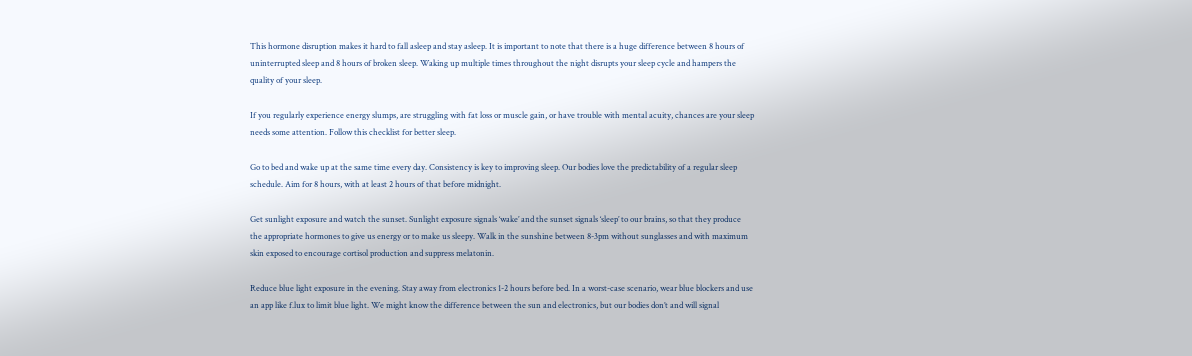This hormone disruption makes it hard to fall asleep and stay asleep. It is important to note that there is a huge difference between 8 hours of uninterrupted sleep and 8 hours of broken sleep. Waking up multiple times throughout the night disrupts your sleep cycle and hampers the quality of your sleep.

If you regularly experience energy slumps, are struggling with fat loss or muscle gain, or have trouble with mental acuity, chances are your sleep needs some attention. Follow this checklist for better sleep.

Go to bed and wake up at the same time every day. Consistency is key to improving sleep. Our bodies love the predictability of a regular sleep schedule. Aim for 8 hours, with at least 2 hours of that before midnight.

Get sunlight exposure and watch the sunset. Sunlight exposure signals ‘wake’ and the sunset signals ‘sleep’ to our brains, so that they produce the appropriate hormones to give us energy or to make us sleepy. Walk in the sunshine between 8-3pm without sunglasses and with maximum skin exposed to encourage cortisol production and suppress melatonin.

Reduce blue light exposure in the evening. Stay away from electronics 1-2 hours before bed. In a worst-case scenario, wear blue blockers and use an app like f.lux to limit blue light. We might know the difference between the sun and electronics, but our bodies don’t and will signal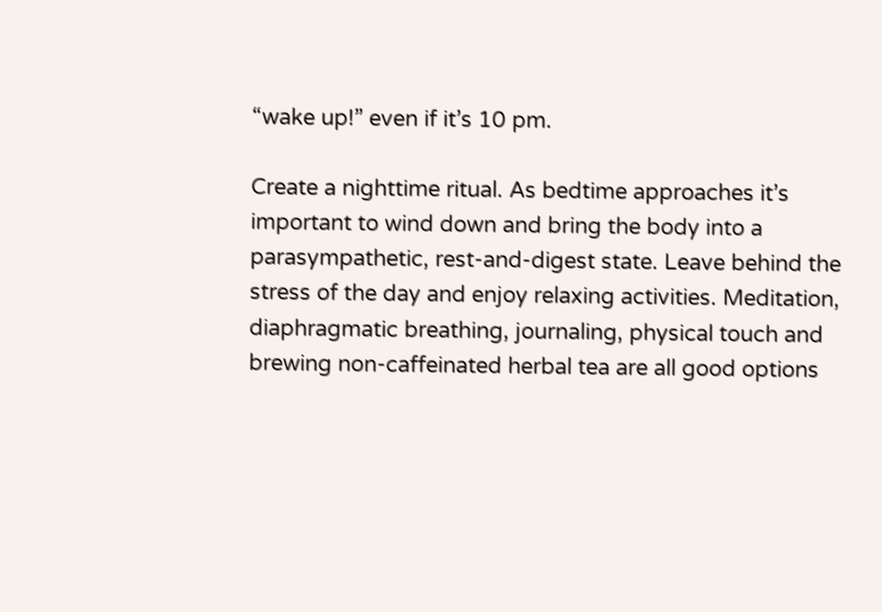“wake up!” even if it’s 10 pm.

Create a nighttime ritual. As bedtime approaches it’s important to wind down and bring the body into a parasympathetic, rest-and-digest state. Leave behind the stress of the day and enjoy relaxing activities. Meditation, diaphragmatic breathing, journaling, physical touch and brewing non-caffeinated herbal tea are all good options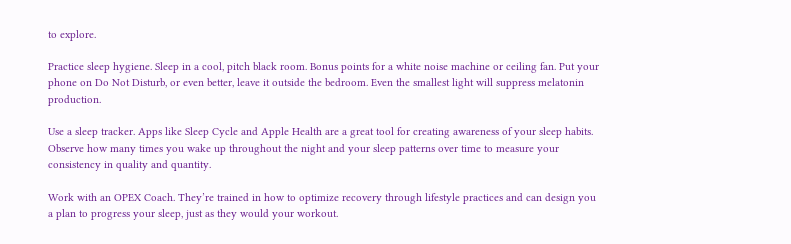to explore.

Practice sleep hygiene. Sleep in a cool, pitch black room. Bonus points for a white noise machine or ceiling fan. Put your phone on Do Not Disturb, or even better, leave it outside the bedroom. Even the smallest light will suppress melatonin production.

Use a sleep tracker. Apps like Sleep Cycle and Apple Health are a great tool for creating awareness of your sleep habits. Observe how many times you wake up throughout the night and your sleep patterns over time to measure your consistency in quality and quantity.

Work with an OPEX Coach. They’re trained in how to optimize recovery through lifestyle practices and can design you a plan to progress your sleep, just as they would your workout.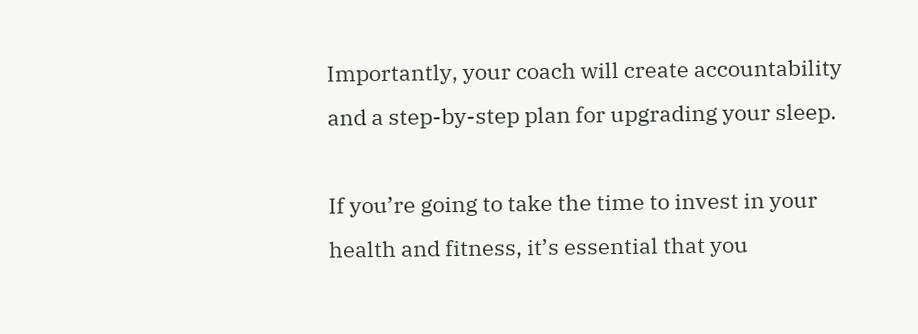Importantly, your coach will create accountability and a step-by-step plan for upgrading your sleep.

If you’re going to take the time to invest in your health and fitness, it’s essential that you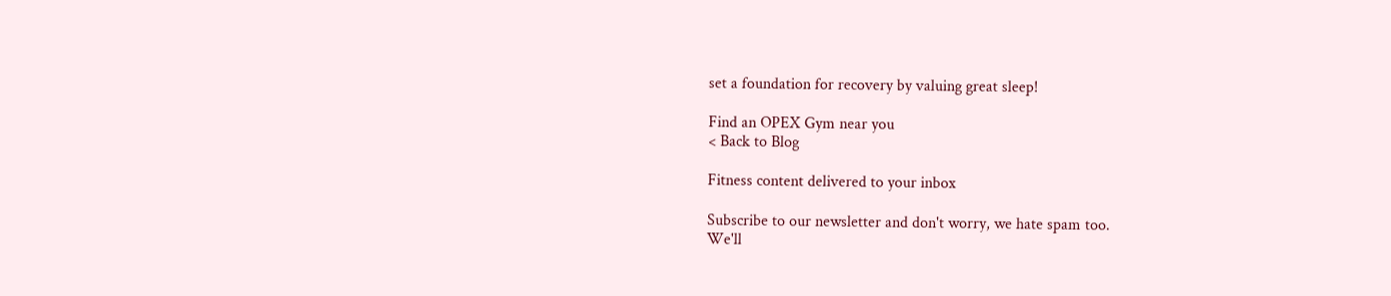set a foundation for recovery by valuing great sleep!

Find an OPEX Gym near you
< Back to Blog

Fitness content delivered to your inbox

Subscribe to our newsletter and don't worry, we hate spam too.
We'll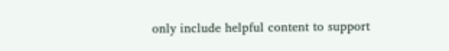only include helpful content to support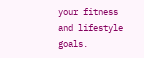your fitness and lifestyle goals.